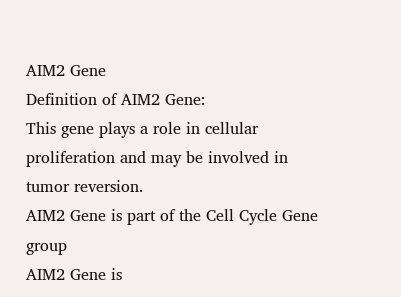AIM2 Gene
Definition of AIM2 Gene:
This gene plays a role in cellular proliferation and may be involved in tumor reversion.
AIM2 Gene is part of the Cell Cycle Gene group
AIM2 Gene is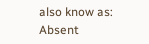also know as:
Absent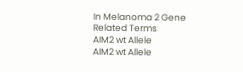In Melanoma 2 Gene
Related Terms
AIM2 wt Allele
AIM2 wt Allele